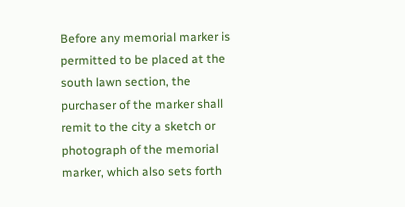Before any memorial marker is permitted to be placed at the south lawn section, the purchaser of the marker shall remit to the city a sketch or photograph of the memorial marker, which also sets forth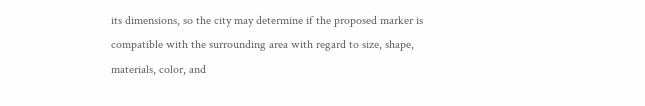its dimensions, so the city may determine if the proposed marker is compatible with the surrounding area with regard to size, shape, materials, color, and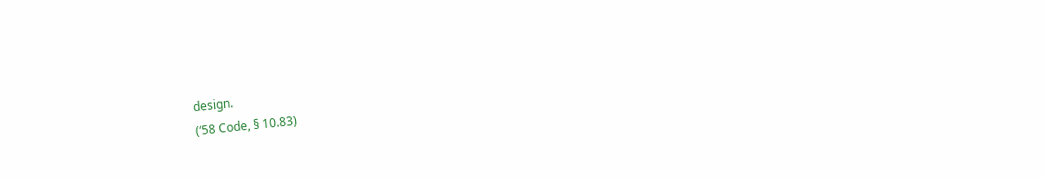design.
(‘58 Code, § 10.83)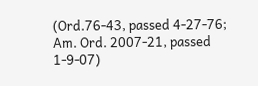(Ord.76-43, passed 4-27-76; Am. Ord. 2007-21, passed 1-9-07)